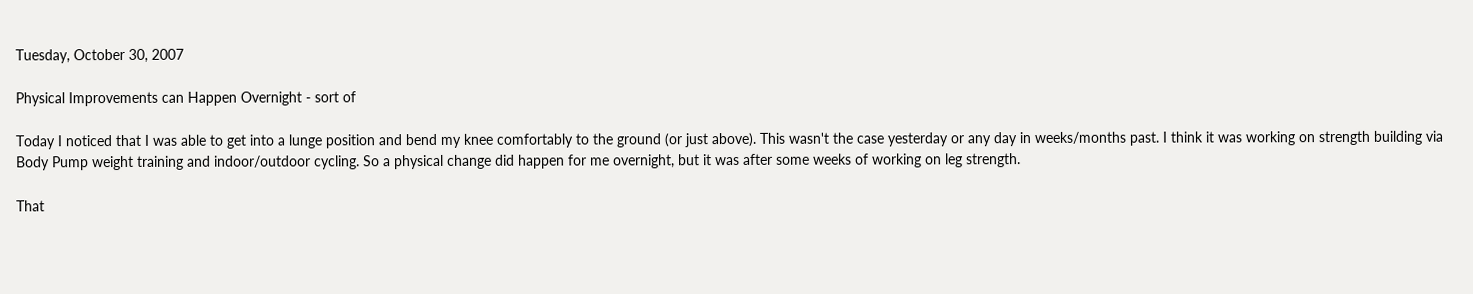Tuesday, October 30, 2007

Physical Improvements can Happen Overnight - sort of

Today I noticed that I was able to get into a lunge position and bend my knee comfortably to the ground (or just above). This wasn't the case yesterday or any day in weeks/months past. I think it was working on strength building via Body Pump weight training and indoor/outdoor cycling. So a physical change did happen for me overnight, but it was after some weeks of working on leg strength.

That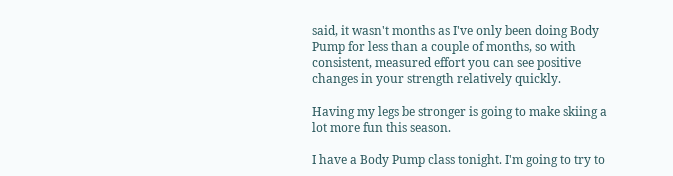said, it wasn't months as I've only been doing Body Pump for less than a couple of months, so with consistent, measured effort you can see positive changes in your strength relatively quickly.

Having my legs be stronger is going to make skiing a lot more fun this season.

I have a Body Pump class tonight. I'm going to try to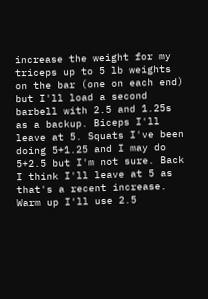increase the weight for my triceps up to 5 lb weights on the bar (one on each end) but I'll load a second barbell with 2.5 and 1.25s as a backup. Biceps I'll leave at 5. Squats I've been doing 5+1.25 and I may do 5+2.5 but I'm not sure. Back I think I'll leave at 5 as that's a recent increase. Warm up I'll use 2.5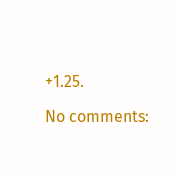+1.25.

No comments: